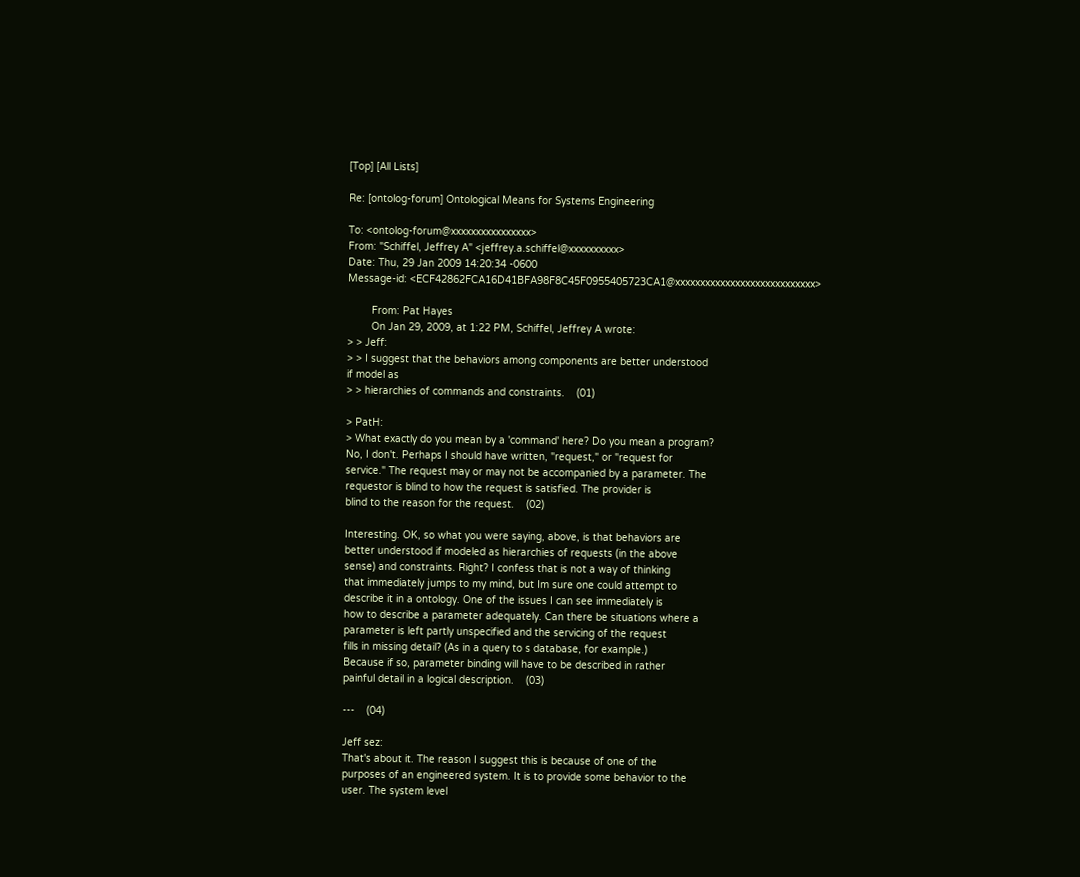[Top] [All Lists]

Re: [ontolog-forum] Ontological Means for Systems Engineering

To: <ontolog-forum@xxxxxxxxxxxxxxxx>
From: "Schiffel, Jeffrey A" <jeffrey.a.schiffel@xxxxxxxxxx>
Date: Thu, 29 Jan 2009 14:20:34 -0600
Message-id: <ECF42862FCA16D41BFA98F8C45F0955405723CA1@xxxxxxxxxxxxxxxxxxxxxxxxxxxx>

        From: Pat Hayes
        On Jan 29, 2009, at 1:22 PM, Schiffel, Jeffrey A wrote:
> > Jeff:
> > I suggest that the behaviors among components are better understood
if model as
> > hierarchies of commands and constraints.    (01)

> PatH:
> What exactly do you mean by a 'command' here? Do you mean a program?
No, I don't. Perhaps I should have written, "request," or "request for
service." The request may or may not be accompanied by a parameter. The
requestor is blind to how the request is satisfied. The provider is
blind to the reason for the request.    (02)

Interesting. OK, so what you were saying, above, is that behaviors are
better understood if modeled as hierarchies of requests (in the above
sense) and constraints. Right? I confess that is not a way of thinking
that immediately jumps to my mind, but Im sure one could attempt to
describe it in a ontology. One of the issues I can see immediately is
how to describe a parameter adequately. Can there be situations where a
parameter is left partly unspecified and the servicing of the request
fills in missing detail? (As in a query to s database, for example.)
Because if so, parameter binding will have to be described in rather
painful detail in a logical description.    (03)

---    (04)

Jeff sez:
That's about it. The reason I suggest this is because of one of the
purposes of an engineered system. It is to provide some behavior to the
user. The system level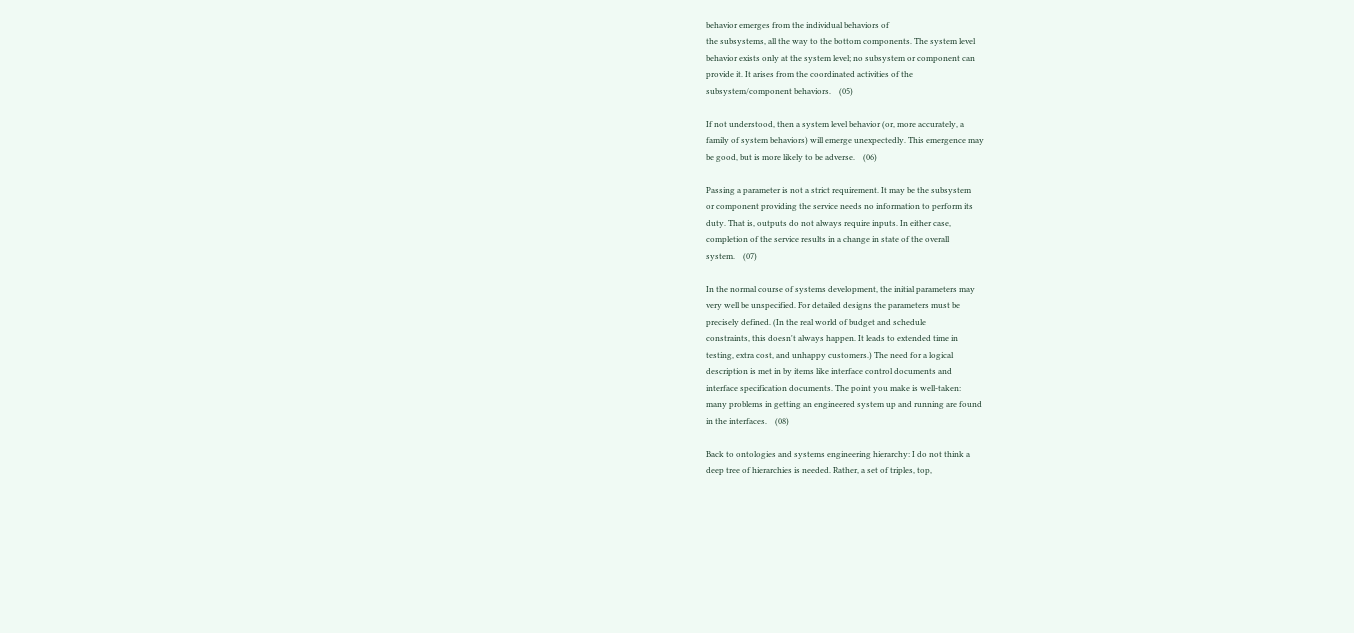behavior emerges from the individual behaviors of
the subsystems, all the way to the bottom components. The system level
behavior exists only at the system level; no subsystem or component can
provide it. It arises from the coordinated activities of the
subsystem/component behaviors.    (05)

If not understood, then a system level behavior (or, more accurately, a
family of system behaviors) will emerge unexpectedly. This emergence may
be good, but is more likely to be adverse.    (06)

Passing a parameter is not a strict requirement. It may be the subsystem
or component providing the service needs no information to perform its
duty. That is, outputs do not always require inputs. In either case,
completion of the service results in a change in state of the overall
system.    (07)

In the normal course of systems development, the initial parameters may
very well be unspecified. For detailed designs the parameters must be
precisely defined. (In the real world of budget and schedule
constraints, this doesn't always happen. It leads to extended time in
testing, extra cost, and unhappy customers.) The need for a logical
description is met in by items like interface control documents and
interface specification documents. The point you make is well-taken:
many problems in getting an engineered system up and running are found
in the interfaces.    (08)

Back to ontologies and systems engineering hierarchy: I do not think a
deep tree of hierarchies is needed. Rather, a set of triples, top,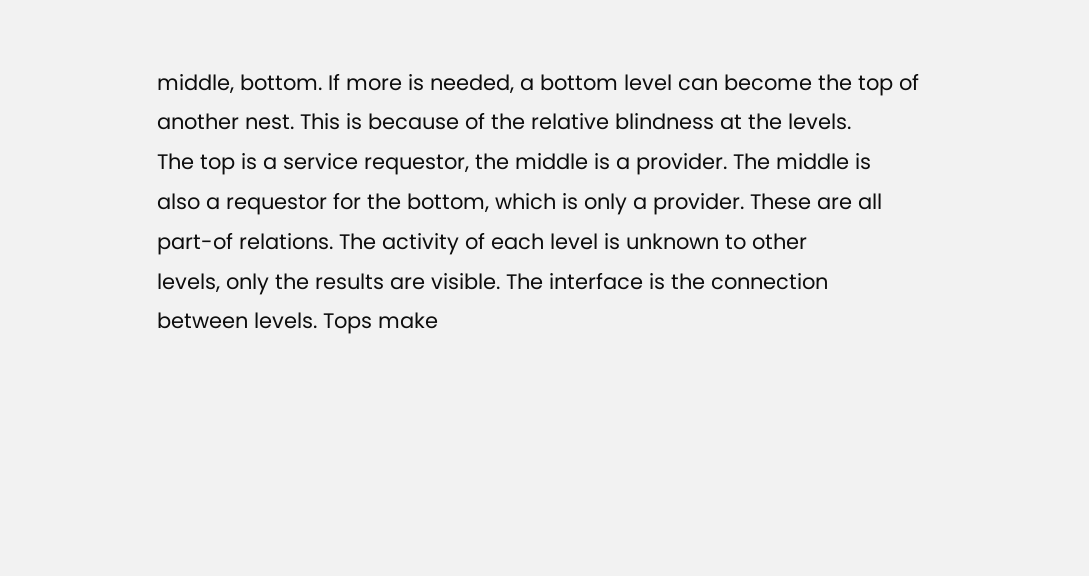middle, bottom. If more is needed, a bottom level can become the top of
another nest. This is because of the relative blindness at the levels.
The top is a service requestor, the middle is a provider. The middle is
also a requestor for the bottom, which is only a provider. These are all
part-of relations. The activity of each level is unknown to other
levels, only the results are visible. The interface is the connection
between levels. Tops make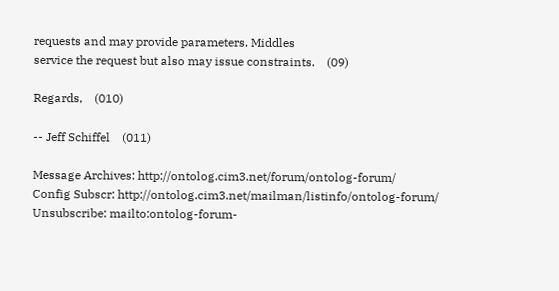requests and may provide parameters. Middles
service the request but also may issue constraints.    (09)

Regards,    (010)

-- Jeff Schiffel    (011)

Message Archives: http://ontolog.cim3.net/forum/ontolog-forum/
Config Subscr: http://ontolog.cim3.net/mailman/listinfo/ontolog-forum/
Unsubscribe: mailto:ontolog-forum-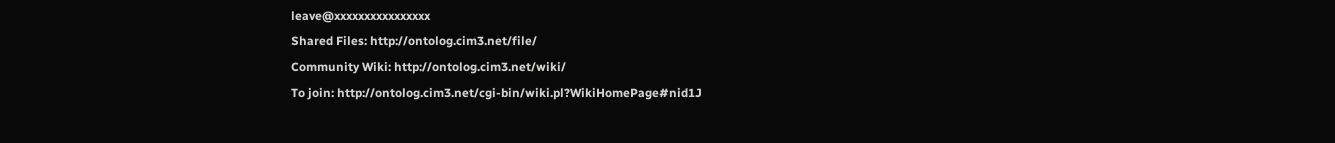leave@xxxxxxxxxxxxxxxx
Shared Files: http://ontolog.cim3.net/file/
Community Wiki: http://ontolog.cim3.net/wiki/
To join: http://ontolog.cim3.net/cgi-bin/wiki.pl?WikiHomePage#nid1J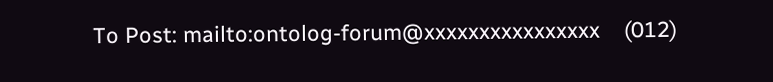To Post: mailto:ontolog-forum@xxxxxxxxxxxxxxxx    (012)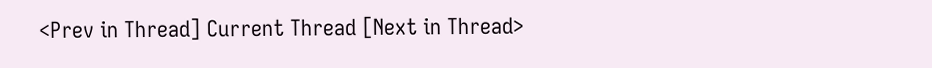<Prev in Thread] Current Thread [Next in Thread>